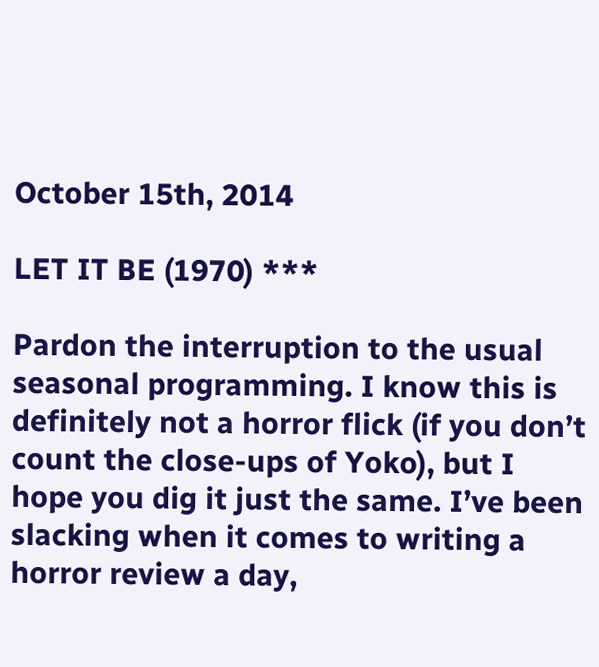October 15th, 2014

LET IT BE (1970) ***

Pardon the interruption to the usual seasonal programming. I know this is definitely not a horror flick (if you don’t count the close-ups of Yoko), but I hope you dig it just the same. I’ve been slacking when it comes to writing a horror review a day,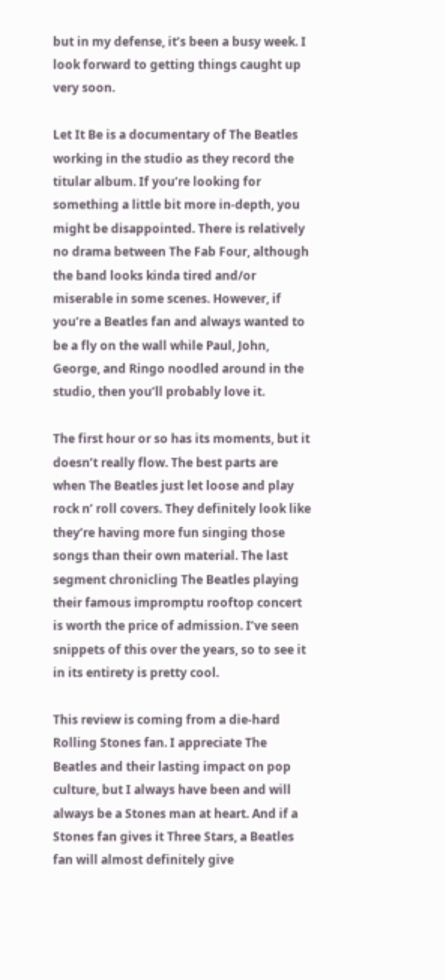but in my defense, it’s been a busy week. I look forward to getting things caught up very soon.

Let It Be is a documentary of The Beatles working in the studio as they record the titular album. If you’re looking for something a little bit more in-depth, you might be disappointed. There is relatively no drama between The Fab Four, although the band looks kinda tired and/or miserable in some scenes. However, if you’re a Beatles fan and always wanted to be a fly on the wall while Paul, John, George, and Ringo noodled around in the studio, then you’ll probably love it.

The first hour or so has its moments, but it doesn’t really flow. The best parts are when The Beatles just let loose and play rock n’ roll covers. They definitely look like they’re having more fun singing those songs than their own material. The last segment chronicling The Beatles playing their famous impromptu rooftop concert is worth the price of admission. I’ve seen snippets of this over the years, so to see it in its entirety is pretty cool.

This review is coming from a die-hard Rolling Stones fan. I appreciate The Beatles and their lasting impact on pop culture, but I always have been and will always be a Stones man at heart. And if a Stones fan gives it Three Stars, a Beatles fan will almost definitely give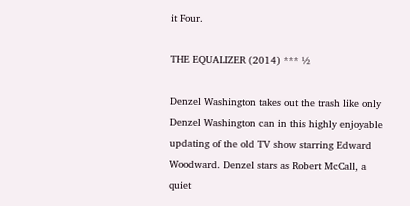it Four.

THE EQUALIZER (2014) *** ½

Denzel Washington takes out the trash like only Denzel Washington can in this highly enjoyable updating of the old TV show starring Edward Woodward. Denzel stars as Robert McCall, a quiet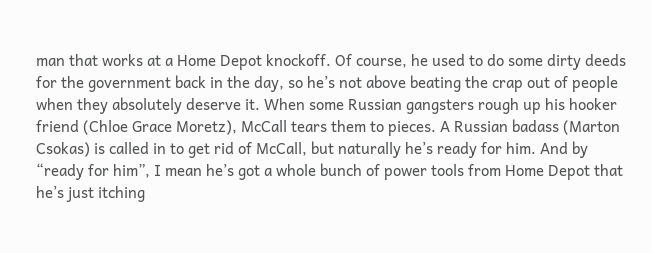man that works at a Home Depot knockoff. Of course, he used to do some dirty deeds for the government back in the day, so he’s not above beating the crap out of people when they absolutely deserve it. When some Russian gangsters rough up his hooker friend (Chloe Grace Moretz), McCall tears them to pieces. A Russian badass (Marton Csokas) is called in to get rid of McCall, but naturally he’s ready for him. And by “ready for him”, I mean he’s got a whole bunch of power tools from Home Depot that he’s just itching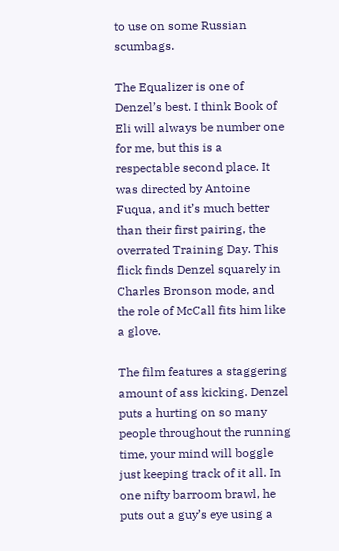to use on some Russian scumbags.

The Equalizer is one of Denzel’s best. I think Book of Eli will always be number one for me, but this is a respectable second place. It was directed by Antoine Fuqua, and it’s much better than their first pairing, the overrated Training Day. This flick finds Denzel squarely in Charles Bronson mode, and the role of McCall fits him like a glove.

The film features a staggering amount of ass kicking. Denzel puts a hurting on so many people throughout the running time, your mind will boggle just keeping track of it all. In one nifty barroom brawl, he puts out a guy’s eye using a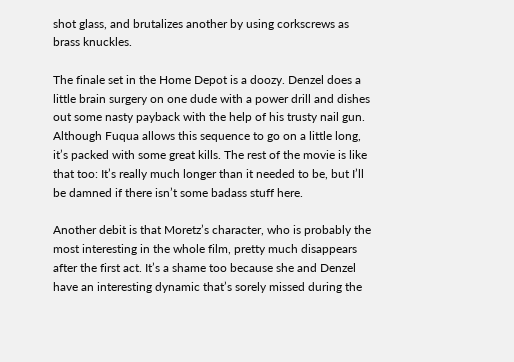shot glass, and brutalizes another by using corkscrews as brass knuckles.

The finale set in the Home Depot is a doozy. Denzel does a little brain surgery on one dude with a power drill and dishes out some nasty payback with the help of his trusty nail gun. Although Fuqua allows this sequence to go on a little long, it’s packed with some great kills. The rest of the movie is like that too: It’s really much longer than it needed to be, but I’ll be damned if there isn’t some badass stuff here.

Another debit is that Moretz’s character, who is probably the most interesting in the whole film, pretty much disappears after the first act. It’s a shame too because she and Denzel have an interesting dynamic that’s sorely missed during the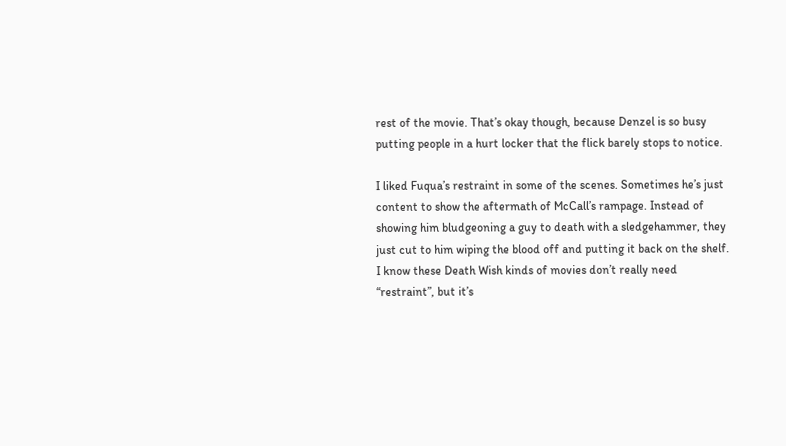rest of the movie. That’s okay though, because Denzel is so busy putting people in a hurt locker that the flick barely stops to notice.

I liked Fuqua’s restraint in some of the scenes. Sometimes he’s just content to show the aftermath of McCall’s rampage. Instead of showing him bludgeoning a guy to death with a sledgehammer, they just cut to him wiping the blood off and putting it back on the shelf. I know these Death Wish kinds of movies don’t really need “restraint”, but it’s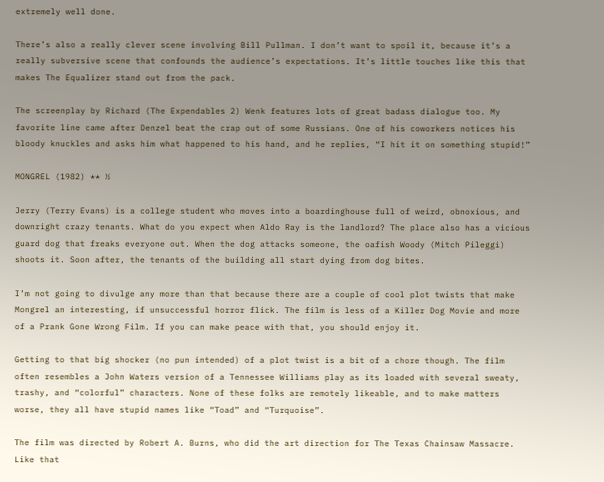extremely well done.

There’s also a really clever scene involving Bill Pullman. I don’t want to spoil it, because it’s a really subversive scene that confounds the audience’s expectations. It’s little touches like this that makes The Equalizer stand out from the pack.

The screenplay by Richard (The Expendables 2) Wenk features lots of great badass dialogue too. My favorite line came after Denzel beat the crap out of some Russians. One of his coworkers notices his bloody knuckles and asks him what happened to his hand, and he replies, “I hit it on something stupid!”

MONGREL (1982) ** ½

Jerry (Terry Evans) is a college student who moves into a boardinghouse full of weird, obnoxious, and downright crazy tenants. What do you expect when Aldo Ray is the landlord? The place also has a vicious guard dog that freaks everyone out. When the dog attacks someone, the oafish Woody (Mitch Pileggi) shoots it. Soon after, the tenants of the building all start dying from dog bites.

I’m not going to divulge any more than that because there are a couple of cool plot twists that make Mongrel an interesting, if unsuccessful horror flick. The film is less of a Killer Dog Movie and more of a Prank Gone Wrong Film. If you can make peace with that, you should enjoy it.

Getting to that big shocker (no pun intended) of a plot twist is a bit of a chore though. The film often resembles a John Waters version of a Tennessee Williams play as its loaded with several sweaty, trashy, and “colorful” characters. None of these folks are remotely likeable, and to make matters worse, they all have stupid names like “Toad” and “Turquoise”.

The film was directed by Robert A. Burns, who did the art direction for The Texas Chainsaw Massacre. Like that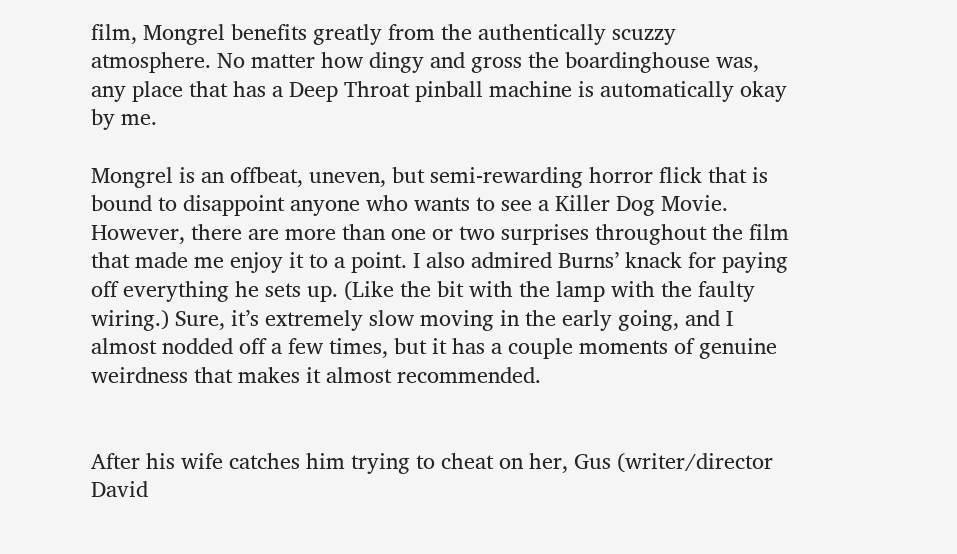film, Mongrel benefits greatly from the authentically scuzzy atmosphere. No matter how dingy and gross the boardinghouse was, any place that has a Deep Throat pinball machine is automatically okay by me.

Mongrel is an offbeat, uneven, but semi-rewarding horror flick that is bound to disappoint anyone who wants to see a Killer Dog Movie. However, there are more than one or two surprises throughout the film that made me enjoy it to a point. I also admired Burns’ knack for paying off everything he sets up. (Like the bit with the lamp with the faulty wiring.) Sure, it’s extremely slow moving in the early going, and I almost nodded off a few times, but it has a couple moments of genuine weirdness that makes it almost recommended.


After his wife catches him trying to cheat on her, Gus (writer/director David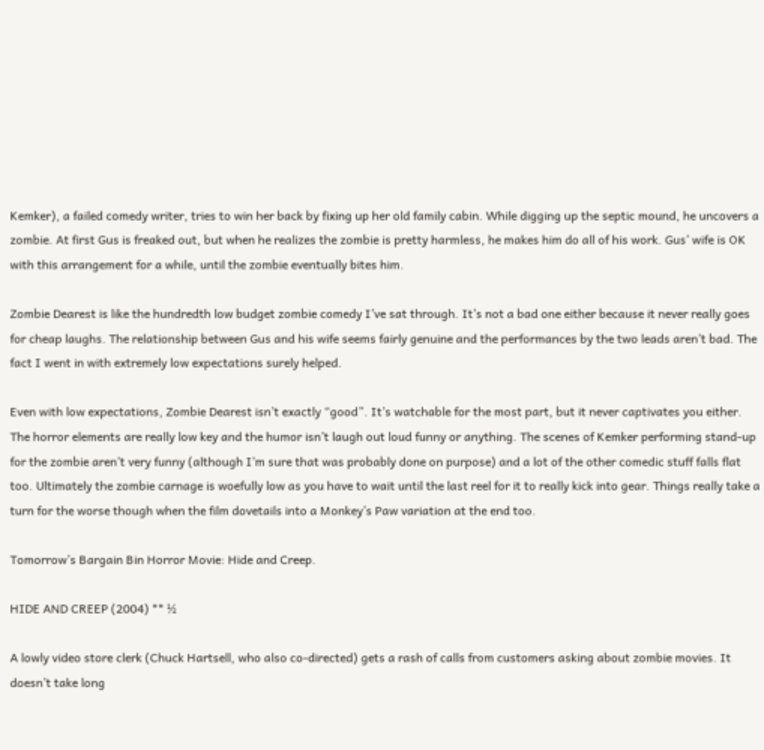Kemker), a failed comedy writer, tries to win her back by fixing up her old family cabin. While digging up the septic mound, he uncovers a zombie. At first Gus is freaked out, but when he realizes the zombie is pretty harmless, he makes him do all of his work. Gus’ wife is OK with this arrangement for a while, until the zombie eventually bites him.

Zombie Dearest is like the hundredth low budget zombie comedy I’ve sat through. It’s not a bad one either because it never really goes for cheap laughs. The relationship between Gus and his wife seems fairly genuine and the performances by the two leads aren’t bad. The fact I went in with extremely low expectations surely helped.

Even with low expectations, Zombie Dearest isn’t exactly “good”. It’s watchable for the most part, but it never captivates you either. The horror elements are really low key and the humor isn’t laugh out loud funny or anything. The scenes of Kemker performing stand-up for the zombie aren’t very funny (although I’m sure that was probably done on purpose) and a lot of the other comedic stuff falls flat too. Ultimately the zombie carnage is woefully low as you have to wait until the last reel for it to really kick into gear. Things really take a turn for the worse though when the film dovetails into a Monkey’s Paw variation at the end too.

Tomorrow’s Bargain Bin Horror Movie: Hide and Creep.

HIDE AND CREEP (2004) ** ½

A lowly video store clerk (Chuck Hartsell, who also co-directed) gets a rash of calls from customers asking about zombie movies. It doesn’t take long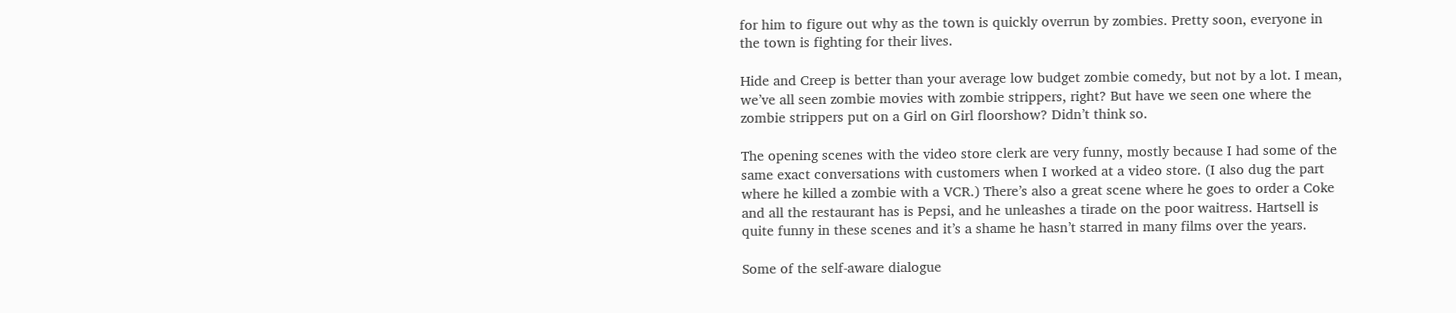for him to figure out why as the town is quickly overrun by zombies. Pretty soon, everyone in the town is fighting for their lives.

Hide and Creep is better than your average low budget zombie comedy, but not by a lot. I mean, we’ve all seen zombie movies with zombie strippers, right? But have we seen one where the zombie strippers put on a Girl on Girl floorshow? Didn’t think so.

The opening scenes with the video store clerk are very funny, mostly because I had some of the same exact conversations with customers when I worked at a video store. (I also dug the part where he killed a zombie with a VCR.) There’s also a great scene where he goes to order a Coke and all the restaurant has is Pepsi, and he unleashes a tirade on the poor waitress. Hartsell is quite funny in these scenes and it’s a shame he hasn’t starred in many films over the years.

Some of the self-aware dialogue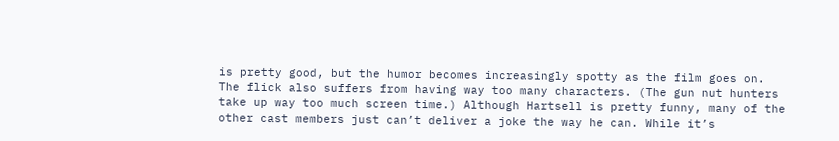is pretty good, but the humor becomes increasingly spotty as the film goes on. The flick also suffers from having way too many characters. (The gun nut hunters take up way too much screen time.) Although Hartsell is pretty funny, many of the other cast members just can’t deliver a joke the way he can. While it’s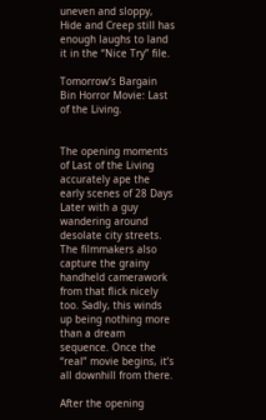uneven and sloppy, Hide and Creep still has enough laughs to land it in the “Nice Try” file.

Tomorrow’s Bargain Bin Horror Movie: Last of the Living.


The opening moments of Last of the Living accurately ape the early scenes of 28 Days Later with a guy wandering around desolate city streets. The filmmakers also capture the grainy handheld camerawork from that flick nicely too. Sadly, this winds up being nothing more than a dream sequence. Once the “real” movie begins, it’s all downhill from there.

After the opening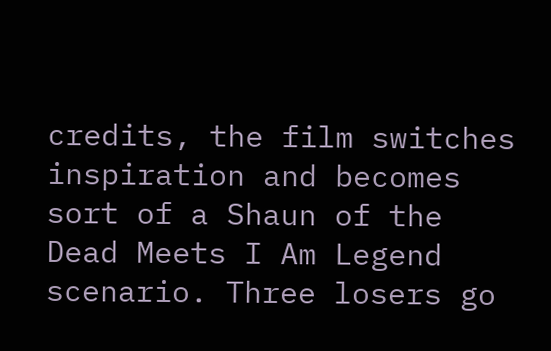credits, the film switches inspiration and becomes sort of a Shaun of the Dead Meets I Am Legend scenario. Three losers go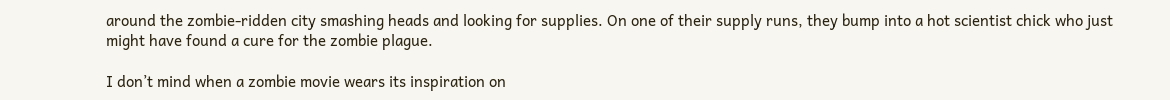around the zombie-ridden city smashing heads and looking for supplies. On one of their supply runs, they bump into a hot scientist chick who just might have found a cure for the zombie plague.

I don’t mind when a zombie movie wears its inspiration on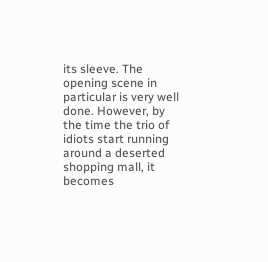its sleeve. The opening scene in particular is very well done. However, by the time the trio of idiots start running around a deserted shopping mall, it becomes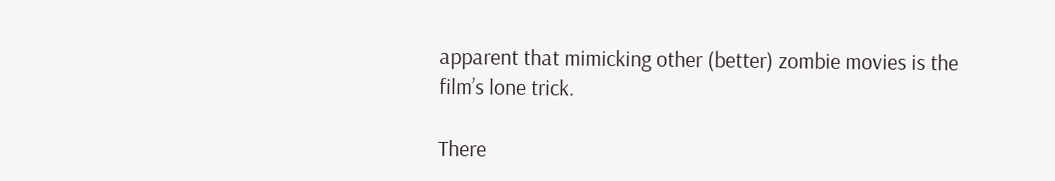apparent that mimicking other (better) zombie movies is the film’s lone trick.

There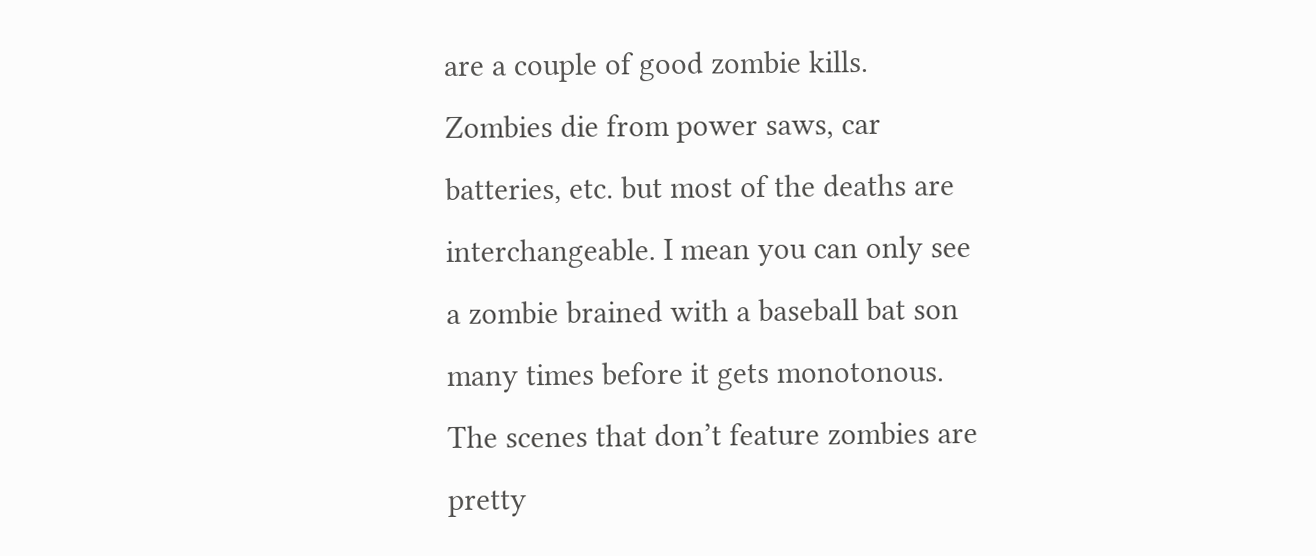are a couple of good zombie kills. Zombies die from power saws, car batteries, etc. but most of the deaths are interchangeable. I mean you can only see a zombie brained with a baseball bat son many times before it gets monotonous. The scenes that don’t feature zombies are pretty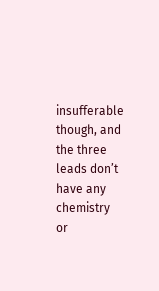insufferable though, and the three leads don’t have any chemistry or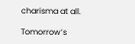charisma at all.

Tomorrow’s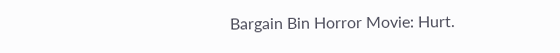Bargain Bin Horror Movie: Hurt.